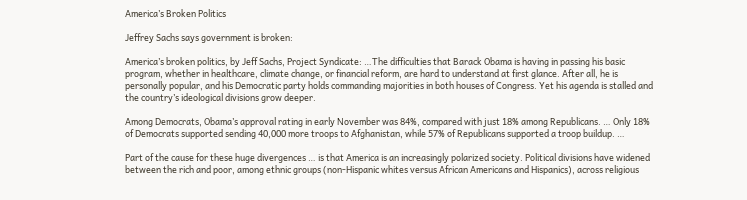America’s Broken Politics

Jeffrey Sachs says government is broken:

America’s broken politics, by Jeff Sachs, Project Syndicate: …The difficulties that Barack Obama is having in passing his basic program, whether in healthcare, climate change, or financial reform, are hard to understand at first glance. After all, he is personally popular, and his Democratic party holds commanding majorities in both houses of Congress. Yet his agenda is stalled and the country’s ideological divisions grow deeper.

Among Democrats, Obama’s approval rating in early November was 84%, compared with just 18% among Republicans. … Only 18% of Democrats supported sending 40,000 more troops to Afghanistan, while 57% of Republicans supported a troop buildup. …

Part of the cause for these huge divergences … is that America is an increasingly polarized society. Political divisions have widened between the rich and poor, among ethnic groups (non-Hispanic whites versus African Americans and Hispanics), across religious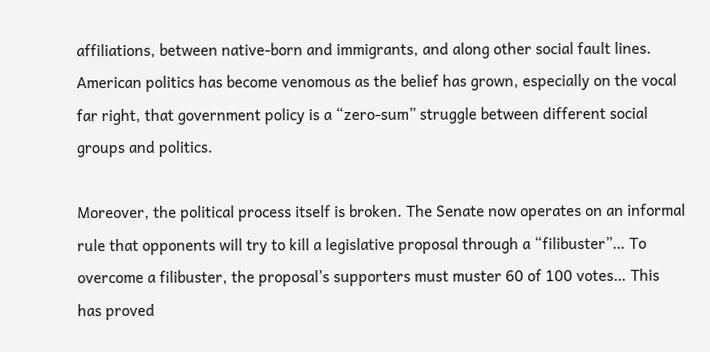affiliations, between native-born and immigrants, and along other social fault lines. American politics has become venomous as the belief has grown, especially on the vocal far right, that government policy is a “zero-sum” struggle between different social groups and politics.

Moreover, the political process itself is broken. The Senate now operates on an informal rule that opponents will try to kill a legislative proposal through a “filibuster”… To overcome a filibuster, the proposal’s supporters must muster 60 of 100 votes… This has proved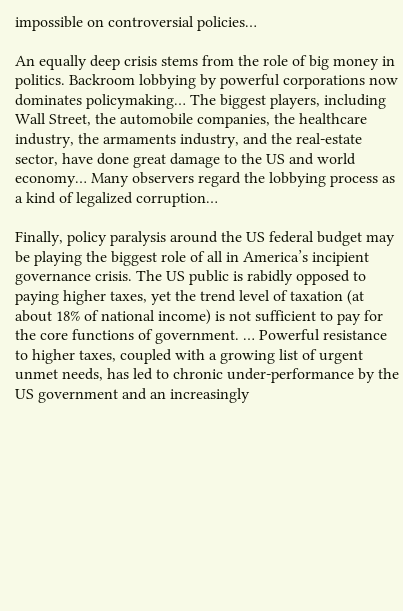impossible on controversial policies…

An equally deep crisis stems from the role of big money in politics. Backroom lobbying by powerful corporations now dominates policymaking… The biggest players, including Wall Street, the automobile companies, the healthcare industry, the armaments industry, and the real-estate sector, have done great damage to the US and world economy… Many observers regard the lobbying process as a kind of legalized corruption…

Finally, policy paralysis around the US federal budget may be playing the biggest role of all in America’s incipient governance crisis. The US public is rabidly opposed to paying higher taxes, yet the trend level of taxation (at about 18% of national income) is not sufficient to pay for the core functions of government. … Powerful resistance to higher taxes, coupled with a growing list of urgent unmet needs, has led to chronic under-performance by the US government and an increasingly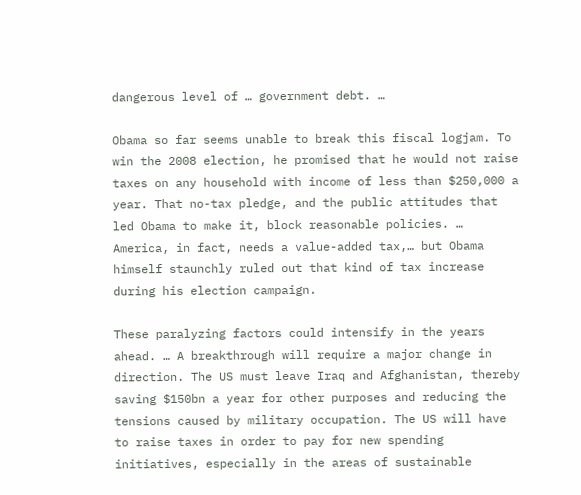dangerous level of … government debt. …

Obama so far seems unable to break this fiscal logjam. To win the 2008 election, he promised that he would not raise taxes on any household with income of less than $250,000 a year. That no-tax pledge, and the public attitudes that led Obama to make it, block reasonable policies. … America, in fact, needs a value-added tax,… but Obama himself staunchly ruled out that kind of tax increase during his election campaign.

These paralyzing factors could intensify in the years ahead. … A breakthrough will require a major change in direction. The US must leave Iraq and Afghanistan, thereby saving $150bn a year for other purposes and reducing the tensions caused by military occupation. The US will have to raise taxes in order to pay for new spending initiatives, especially in the areas of sustainable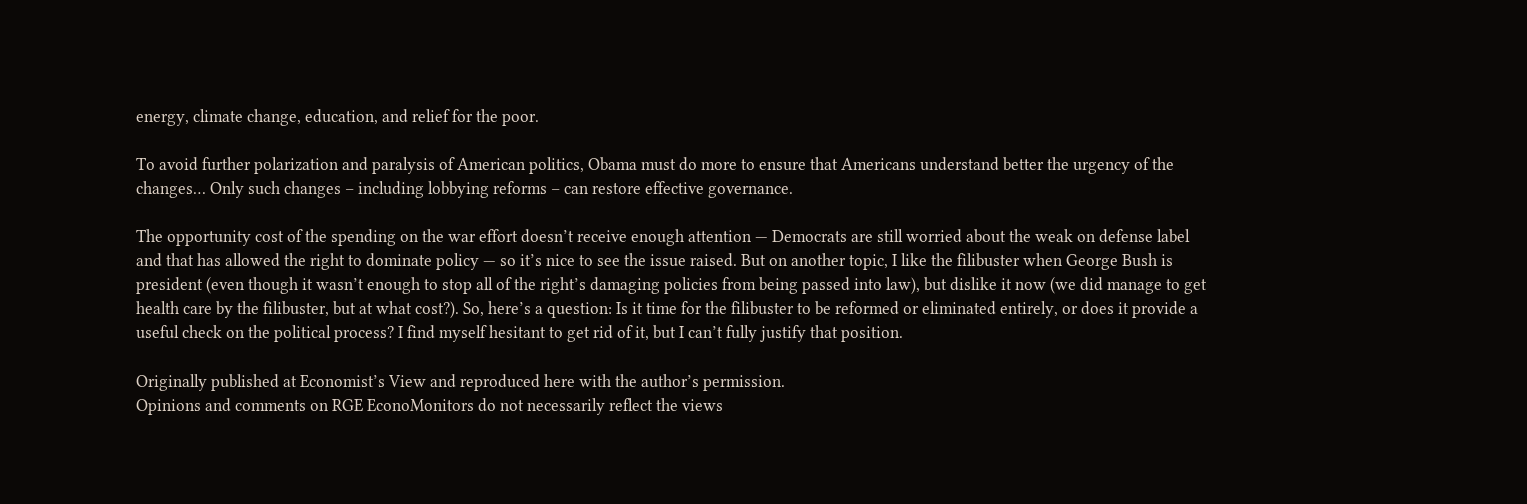energy, climate change, education, and relief for the poor.

To avoid further polarization and paralysis of American politics, Obama must do more to ensure that Americans understand better the urgency of the changes… Only such changes – including lobbying reforms – can restore effective governance.

The opportunity cost of the spending on the war effort doesn’t receive enough attention — Democrats are still worried about the weak on defense label and that has allowed the right to dominate policy — so it’s nice to see the issue raised. But on another topic, I like the filibuster when George Bush is president (even though it wasn’t enough to stop all of the right’s damaging policies from being passed into law), but dislike it now (we did manage to get health care by the filibuster, but at what cost?). So, here’s a question: Is it time for the filibuster to be reformed or eliminated entirely, or does it provide a useful check on the political process? I find myself hesitant to get rid of it, but I can’t fully justify that position.

Originally published at Economist’s View and reproduced here with the author’s permission.
Opinions and comments on RGE EconoMonitors do not necessarily reflect the views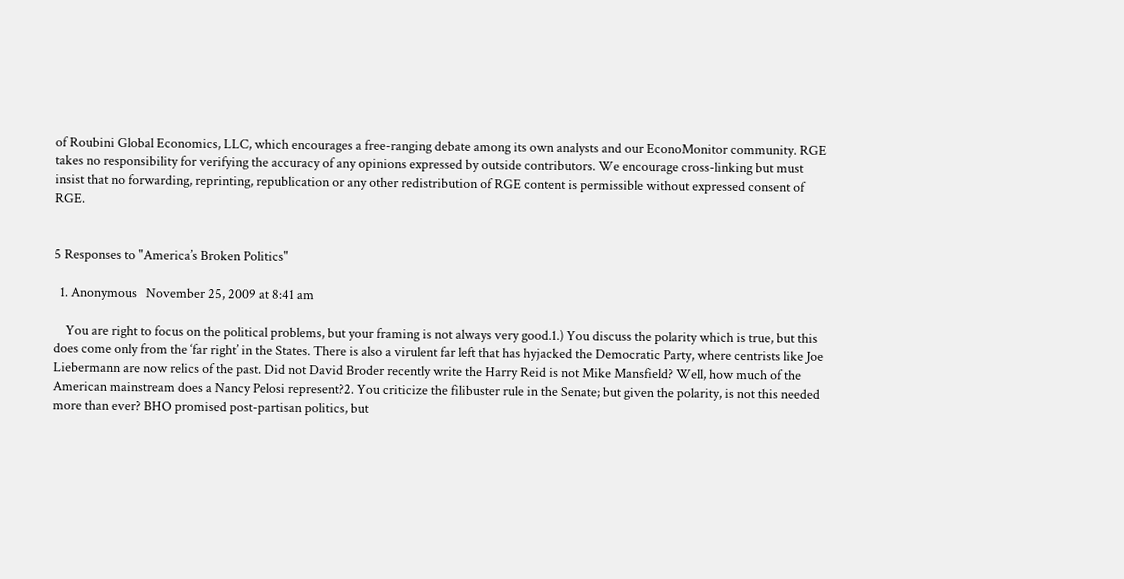of Roubini Global Economics, LLC, which encourages a free-ranging debate among its own analysts and our EconoMonitor community. RGE takes no responsibility for verifying the accuracy of any opinions expressed by outside contributors. We encourage cross-linking but must insist that no forwarding, reprinting, republication or any other redistribution of RGE content is permissible without expressed consent of RGE.


5 Responses to "America’s Broken Politics"

  1. Anonymous   November 25, 2009 at 8:41 am

    You are right to focus on the political problems, but your framing is not always very good.1.) You discuss the polarity which is true, but this does come only from the ‘far right’ in the States. There is also a virulent far left that has hyjacked the Democratic Party, where centrists like Joe Liebermann are now relics of the past. Did not David Broder recently write the Harry Reid is not Mike Mansfield? Well, how much of the American mainstream does a Nancy Pelosi represent?2. You criticize the filibuster rule in the Senate; but given the polarity, is not this needed more than ever? BHO promised post-partisan politics, but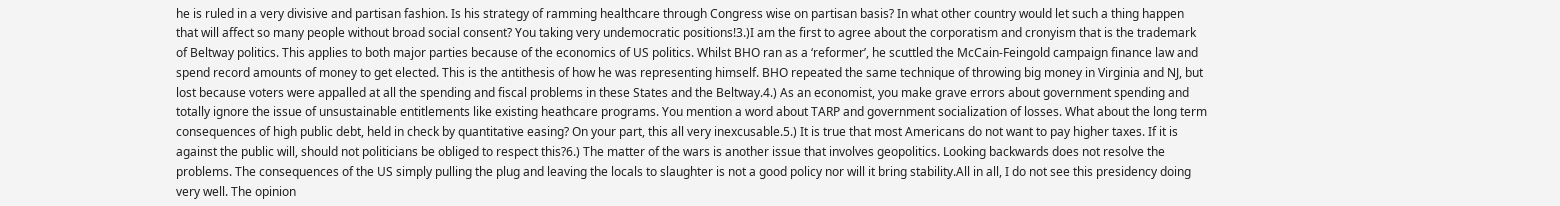he is ruled in a very divisive and partisan fashion. Is his strategy of ramming healthcare through Congress wise on partisan basis? In what other country would let such a thing happen that will affect so many people without broad social consent? You taking very undemocratic positions!3.)I am the first to agree about the corporatism and cronyism that is the trademark of Beltway politics. This applies to both major parties because of the economics of US politics. Whilst BHO ran as a ‘reformer’, he scuttled the McCain-Feingold campaign finance law and spend record amounts of money to get elected. This is the antithesis of how he was representing himself. BHO repeated the same technique of throwing big money in Virginia and NJ, but lost because voters were appalled at all the spending and fiscal problems in these States and the Beltway.4.) As an economist, you make grave errors about government spending and totally ignore the issue of unsustainable entitlements like existing heathcare programs. You mention a word about TARP and government socialization of losses. What about the long term consequences of high public debt, held in check by quantitative easing? On your part, this all very inexcusable.5.) It is true that most Americans do not want to pay higher taxes. If it is against the public will, should not politicians be obliged to respect this?6.) The matter of the wars is another issue that involves geopolitics. Looking backwards does not resolve the problems. The consequences of the US simply pulling the plug and leaving the locals to slaughter is not a good policy nor will it bring stability.All in all, I do not see this presidency doing very well. The opinion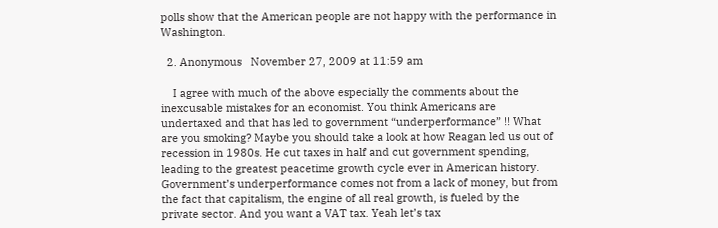polls show that the American people are not happy with the performance in Washington.

  2. Anonymous   November 27, 2009 at 11:59 am

    I agree with much of the above especially the comments about the inexcusable mistakes for an economist. You think Americans are undertaxed and that has led to government “underperformance” !! What are you smoking? Maybe you should take a look at how Reagan led us out of recession in 1980s. He cut taxes in half and cut government spending, leading to the greatest peacetime growth cycle ever in American history. Government’s underperformance comes not from a lack of money, but from the fact that capitalism, the engine of all real growth, is fueled by the private sector. And you want a VAT tax. Yeah let’s tax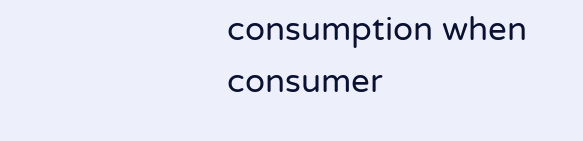consumption when consumer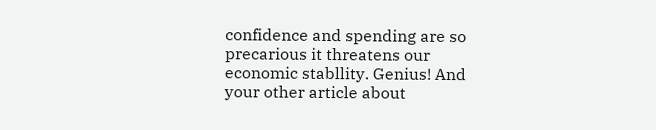confidence and spending are so precarious it threatens our economic stabllity. Genius! And your other article about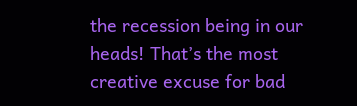the recession being in our heads! That’s the most creative excuse for bad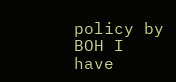policy by BOH I have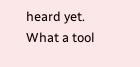heard yet. What a tool